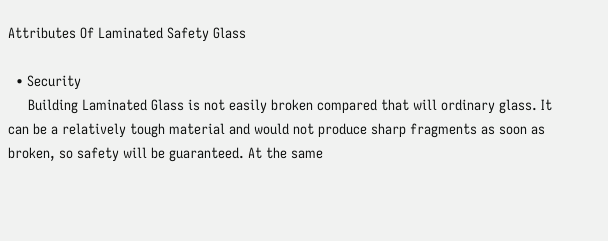Attributes Of Laminated Safety Glass

  • Security
     Building Laminated Glass is not easily broken compared that will ordinary glass. It can be a relatively tough material and would not produce sharp fragments as soon as broken, so safety will be guaranteed. At the same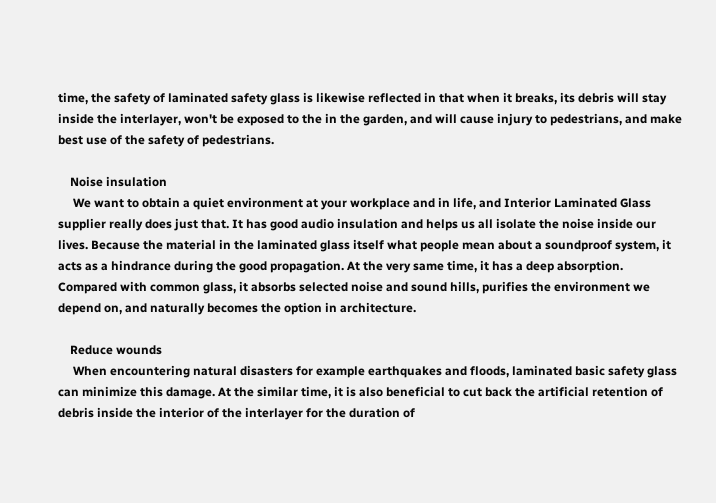time, the safety of laminated safety glass is likewise reflected in that when it breaks, its debris will stay inside the interlayer, won't be exposed to the in the garden, and will cause injury to pedestrians, and make best use of the safety of pedestrians.

    Noise insulation
     We want to obtain a quiet environment at your workplace and in life, and Interior Laminated Glass supplier really does just that. It has good audio insulation and helps us all isolate the noise inside our lives. Because the material in the laminated glass itself what people mean about a soundproof system, it acts as a hindrance during the good propagation. At the very same time, it has a deep absorption. Compared with common glass, it absorbs selected noise and sound hills, purifies the environment we depend on, and naturally becomes the option in architecture.

    Reduce wounds
     When encountering natural disasters for example earthquakes and floods, laminated basic safety glass can minimize this damage. At the similar time, it is also beneficial to cut back the artificial retention of debris inside the interior of the interlayer for the duration of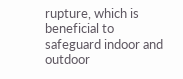rupture, which is beneficial to safeguard indoor and outdoor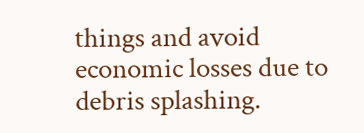things and avoid economic losses due to debris splashing.